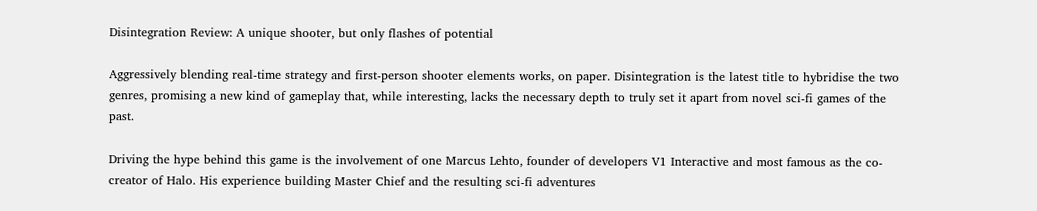Disintegration Review: A unique shooter, but only flashes of potential

Aggressively blending real-time strategy and first-person shooter elements works, on paper. Disintegration is the latest title to hybridise the two genres, promising a new kind of gameplay that, while interesting, lacks the necessary depth to truly set it apart from novel sci-fi games of the past.

Driving the hype behind this game is the involvement of one Marcus Lehto, founder of developers V1 Interactive and most famous as the co-creator of Halo. His experience building Master Chief and the resulting sci-fi adventures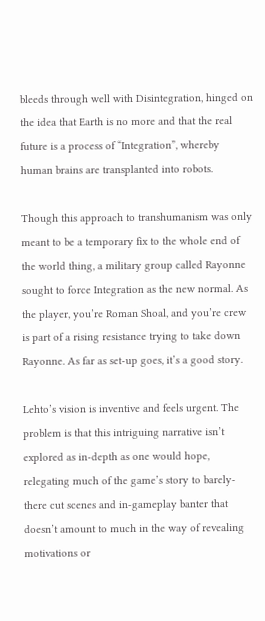bleeds through well with Disintegration, hinged on the idea that Earth is no more and that the real future is a process of “Integration”, whereby human brains are transplanted into robots.

Though this approach to transhumanism was only meant to be a temporary fix to the whole end of the world thing, a military group called Rayonne sought to force Integration as the new normal. As the player, you’re Roman Shoal, and you’re crew is part of a rising resistance trying to take down Rayonne. As far as set-up goes, it’s a good story.

Lehto’s vision is inventive and feels urgent. The problem is that this intriguing narrative isn’t explored as in-depth as one would hope, relegating much of the game’s story to barely-there cut scenes and in-gameplay banter that doesn’t amount to much in the way of revealing motivations or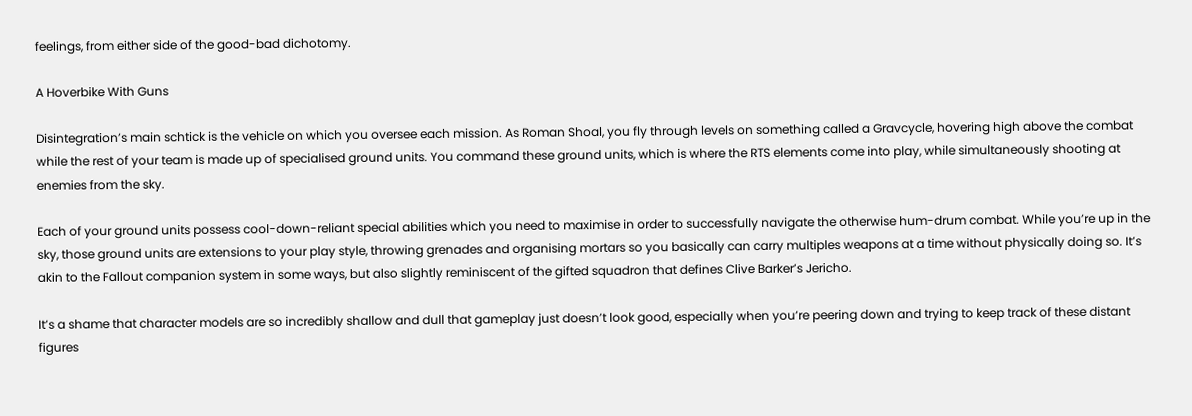feelings, from either side of the good-bad dichotomy.

A Hoverbike With Guns

Disintegration’s main schtick is the vehicle on which you oversee each mission. As Roman Shoal, you fly through levels on something called a Gravcycle, hovering high above the combat while the rest of your team is made up of specialised ground units. You command these ground units, which is where the RTS elements come into play, while simultaneously shooting at enemies from the sky.

Each of your ground units possess cool-down-reliant special abilities which you need to maximise in order to successfully navigate the otherwise hum-drum combat. While you’re up in the sky, those ground units are extensions to your play style, throwing grenades and organising mortars so you basically can carry multiples weapons at a time without physically doing so. It’s akin to the Fallout companion system in some ways, but also slightly reminiscent of the gifted squadron that defines Clive Barker’s Jericho.

It’s a shame that character models are so incredibly shallow and dull that gameplay just doesn’t look good, especially when you’re peering down and trying to keep track of these distant figures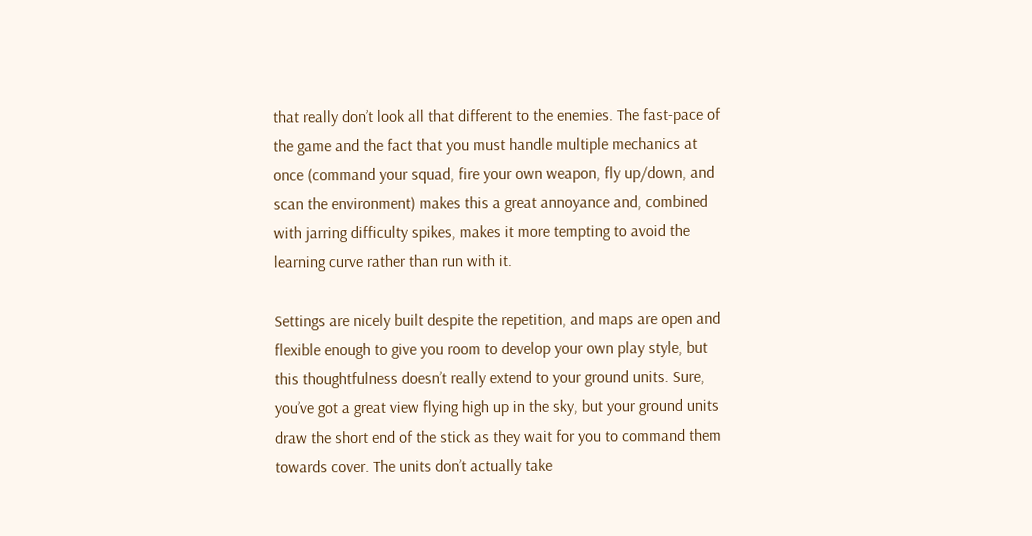that really don’t look all that different to the enemies. The fast-pace of the game and the fact that you must handle multiple mechanics at once (command your squad, fire your own weapon, fly up/down, and scan the environment) makes this a great annoyance and, combined with jarring difficulty spikes, makes it more tempting to avoid the learning curve rather than run with it.

Settings are nicely built despite the repetition, and maps are open and flexible enough to give you room to develop your own play style, but this thoughtfulness doesn’t really extend to your ground units. Sure, you’ve got a great view flying high up in the sky, but your ground units draw the short end of the stick as they wait for you to command them towards cover. The units don’t actually take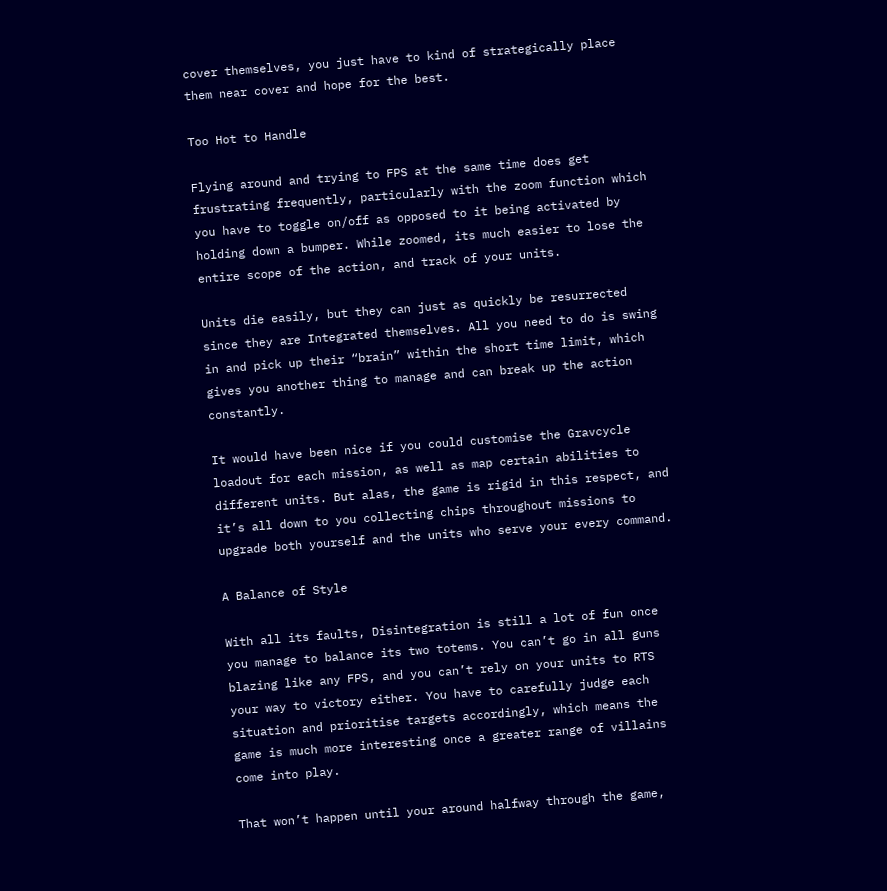cover themselves, you just have to kind of strategically place them near cover and hope for the best.

Too Hot to Handle

Flying around and trying to FPS at the same time does get frustrating frequently, particularly with the zoom function which you have to toggle on/off as opposed to it being activated by holding down a bumper. While zoomed, its much easier to lose the entire scope of the action, and track of your units.

Units die easily, but they can just as quickly be resurrected since they are Integrated themselves. All you need to do is swing in and pick up their “brain” within the short time limit, which gives you another thing to manage and can break up the action constantly.

It would have been nice if you could customise the Gravcycle loadout for each mission, as well as map certain abilities to different units. But alas, the game is rigid in this respect, and it’s all down to you collecting chips throughout missions to upgrade both yourself and the units who serve your every command.

A Balance of Style

With all its faults, Disintegration is still a lot of fun once you manage to balance its two totems. You can’t go in all guns blazing like any FPS, and you can’t rely on your units to RTS your way to victory either. You have to carefully judge each situation and prioritise targets accordingly, which means the game is much more interesting once a greater range of villains come into play.

That won’t happen until your around halfway through the game,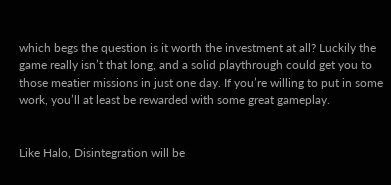which begs the question is it worth the investment at all? Luckily the game really isn’t that long, and a solid playthrough could get you to those meatier missions in just one day. If you’re willing to put in some work, you’ll at least be rewarded with some great gameplay.


Like Halo, Disintegration will be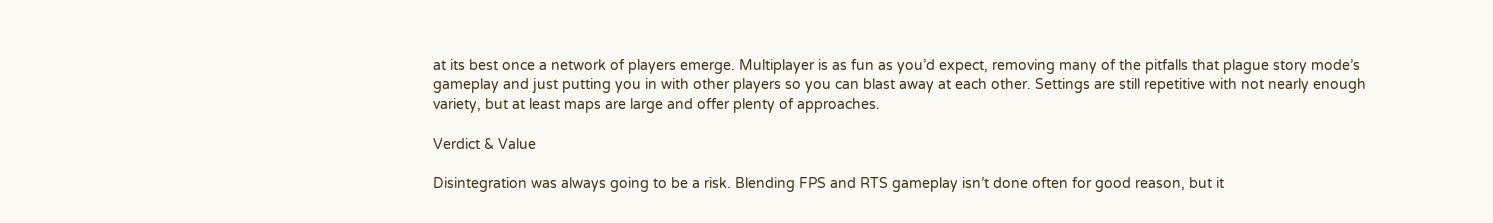at its best once a network of players emerge. Multiplayer is as fun as you’d expect, removing many of the pitfalls that plague story mode’s gameplay and just putting you in with other players so you can blast away at each other. Settings are still repetitive with not nearly enough variety, but at least maps are large and offer plenty of approaches.

Verdict & Value

Disintegration was always going to be a risk. Blending FPS and RTS gameplay isn’t done often for good reason, but it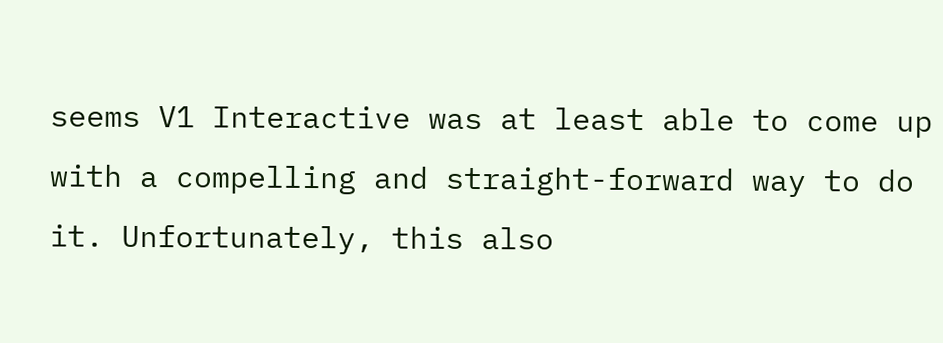seems V1 Interactive was at least able to come up with a compelling and straight-forward way to do it. Unfortunately, this also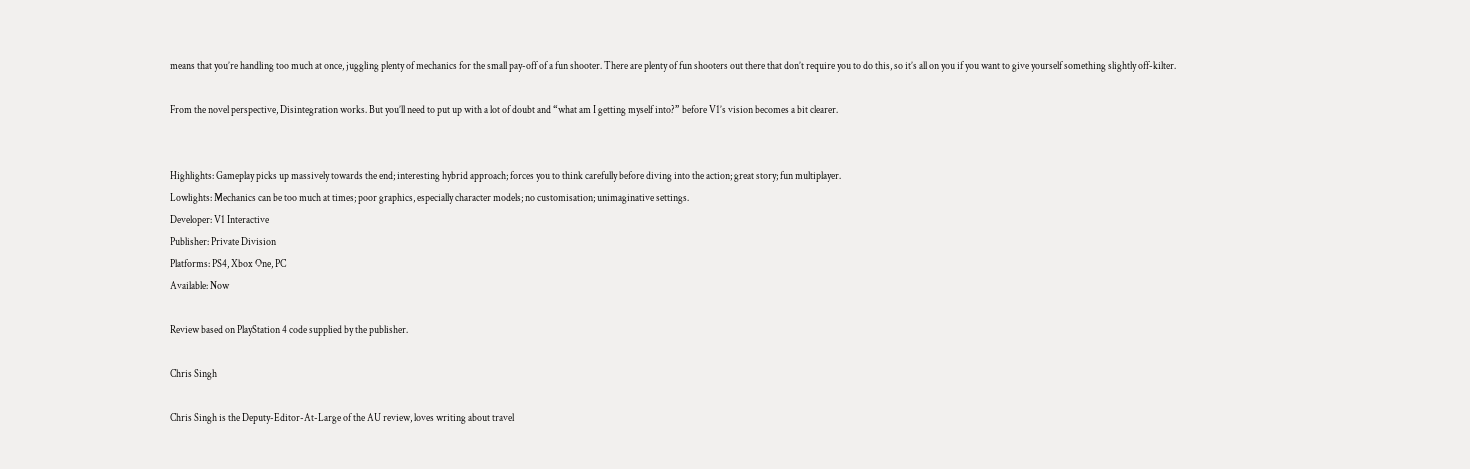means that you’re handling too much at once, juggling plenty of mechanics for the small pay-off of a fun shooter. There are plenty of fun shooters out there that don’t require you to do this, so it’s all on you if you want to give yourself something slightly off-kilter.

From the novel perspective, Disintegration works. But you’ll need to put up with a lot of doubt and “what am I getting myself into?” before V1’s vision becomes a bit clearer.


Highlights: Gameplay picks up massively towards the end; interesting hybrid approach; forces you to think carefully before diving into the action; great story; fun multiplayer.
Lowlights: Mechanics can be too much at times; poor graphics, especially character models; no customisation; unimaginative settings.
Developer: V1 Interactive
Publisher: Private Division
Platforms: PS4, Xbox One, PC
Available: Now

Review based on PlayStation 4 code supplied by the publisher.

Chris Singh

Chris Singh is the Deputy-Editor-At-Large of the AU review, loves writing about travel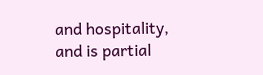and hospitality, and is partial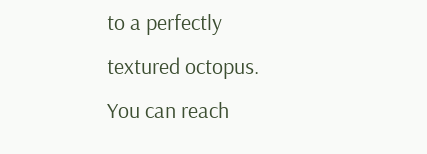to a perfectly textured octopus. You can reach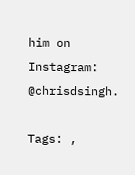him on Instagram: @chrisdsingh.

Tags: ,